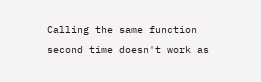Calling the same function second time doesn't work as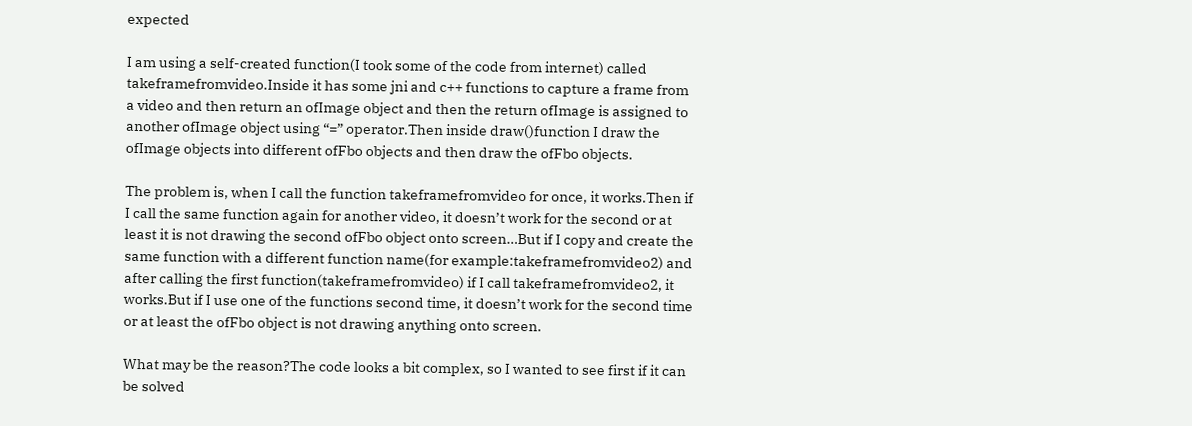expected

I am using a self-created function(I took some of the code from internet) called takeframefromvideo.Inside it has some jni and c++ functions to capture a frame from a video and then return an ofImage object and then the return ofImage is assigned to another ofImage object using “=” operator.Then inside draw()function I draw the ofImage objects into different ofFbo objects and then draw the ofFbo objects.

The problem is, when I call the function takeframefromvideo for once, it works.Then if I call the same function again for another video, it doesn’t work for the second or at least it is not drawing the second ofFbo object onto screen…But if I copy and create the same function with a different function name(for example:takeframefromvideo2) and after calling the first function(takeframefromvideo) if I call takeframefromvideo2, it works.But if I use one of the functions second time, it doesn’t work for the second time or at least the ofFbo object is not drawing anything onto screen.

What may be the reason?The code looks a bit complex, so I wanted to see first if it can be solved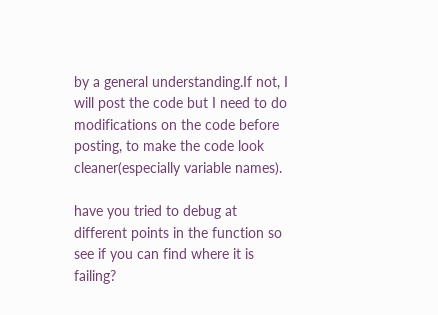by a general understanding.If not, I will post the code but I need to do modifications on the code before posting, to make the code look cleaner(especially variable names).

have you tried to debug at different points in the function so see if you can find where it is failing?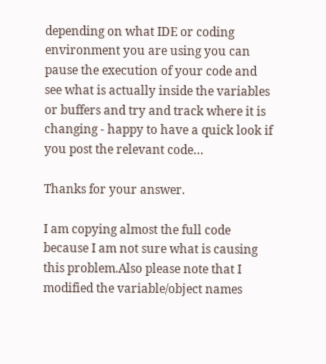depending on what IDE or coding environment you are using you can pause the execution of your code and see what is actually inside the variables or buffers and try and track where it is changing - happy to have a quick look if you post the relevant code…

Thanks for your answer.

I am copying almost the full code because I am not sure what is causing this problem.Also please note that I modified the variable/object names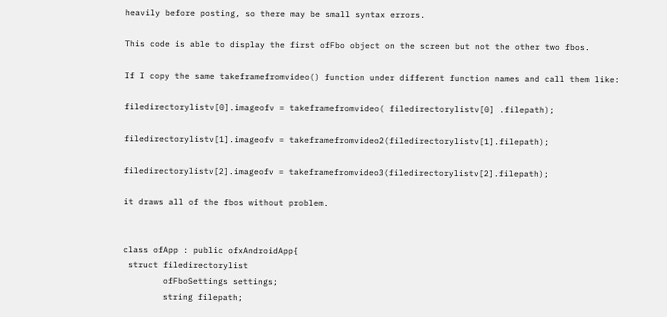heavily before posting, so there may be small syntax errors.

This code is able to display the first ofFbo object on the screen but not the other two fbos.

If I copy the same takeframefromvideo() function under different function names and call them like:

filedirectorylistv[0].imageofv = takeframefromvideo( filedirectorylistv[0] .filepath);

filedirectorylistv[1].imageofv = takeframefromvideo2(filedirectorylistv[1].filepath);

filedirectorylistv[2].imageofv = takeframefromvideo3(filedirectorylistv[2].filepath);

it draws all of the fbos without problem.


class ofApp : public ofxAndroidApp{
 struct filedirectorylist
        ofFboSettings settings;
        string filepath;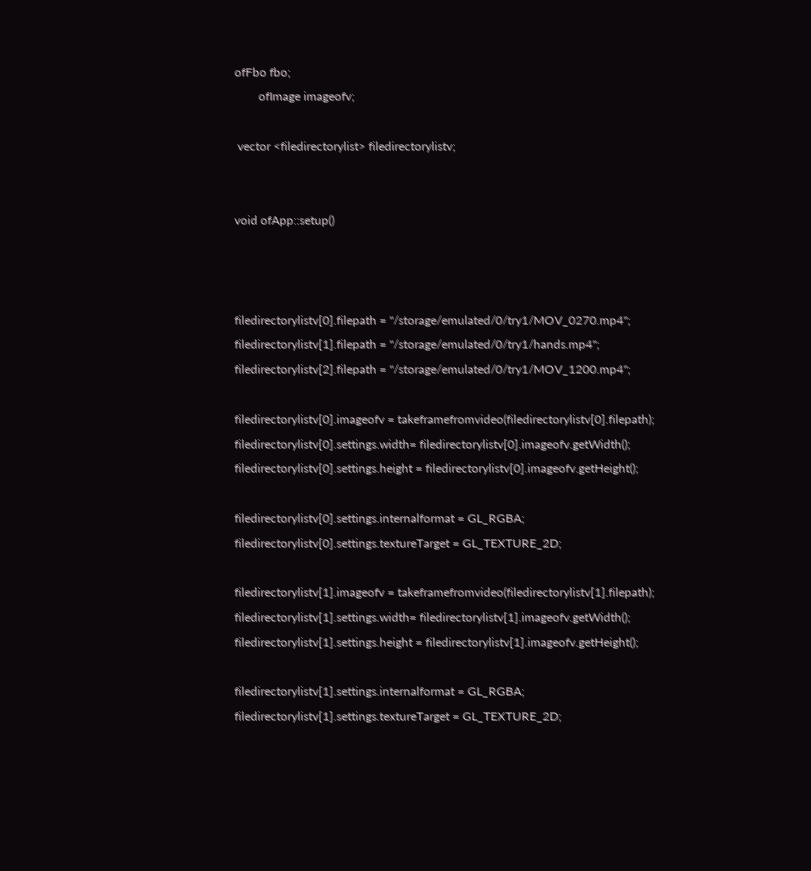ofFbo fbo;
        ofImage imageofv;

 vector <filedirectorylist> filedirectorylistv;


void ofApp::setup()



filedirectorylistv[0].filepath = "/storage/emulated/0/try1/MOV_0270.mp4";
filedirectorylistv[1].filepath = "/storage/emulated/0/try1/hands.mp4";
filedirectorylistv[2].filepath = "/storage/emulated/0/try1/MOV_1200.mp4";

filedirectorylistv[0].imageofv = takeframefromvideo(filedirectorylistv[0].filepath);
filedirectorylistv[0].settings.width= filedirectorylistv[0].imageofv.getWidth();
filedirectorylistv[0].settings.height = filedirectorylistv[0].imageofv.getHeight();

filedirectorylistv[0].settings.internalformat = GL_RGBA;
filedirectorylistv[0].settings.textureTarget = GL_TEXTURE_2D;

filedirectorylistv[1].imageofv = takeframefromvideo(filedirectorylistv[1].filepath);
filedirectorylistv[1].settings.width= filedirectorylistv[1].imageofv.getWidth();
filedirectorylistv[1].settings.height = filedirectorylistv[1].imageofv.getHeight();

filedirectorylistv[1].settings.internalformat = GL_RGBA;
filedirectorylistv[1].settings.textureTarget = GL_TEXTURE_2D;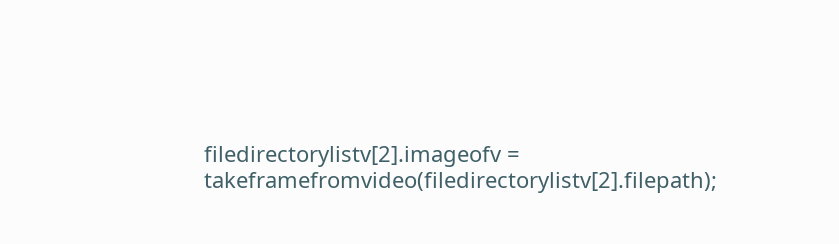filedirectorylistv[2].imageofv = takeframefromvideo(filedirectorylistv[2].filepath);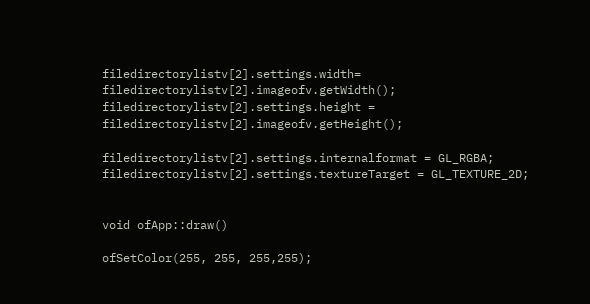filedirectorylistv[2].settings.width= filedirectorylistv[2].imageofv.getWidth();
filedirectorylistv[2].settings.height = filedirectorylistv[2].imageofv.getHeight();

filedirectorylistv[2].settings.internalformat = GL_RGBA;
filedirectorylistv[2].settings.textureTarget = GL_TEXTURE_2D;


void ofApp::draw()

ofSetColor(255, 255, 255,255);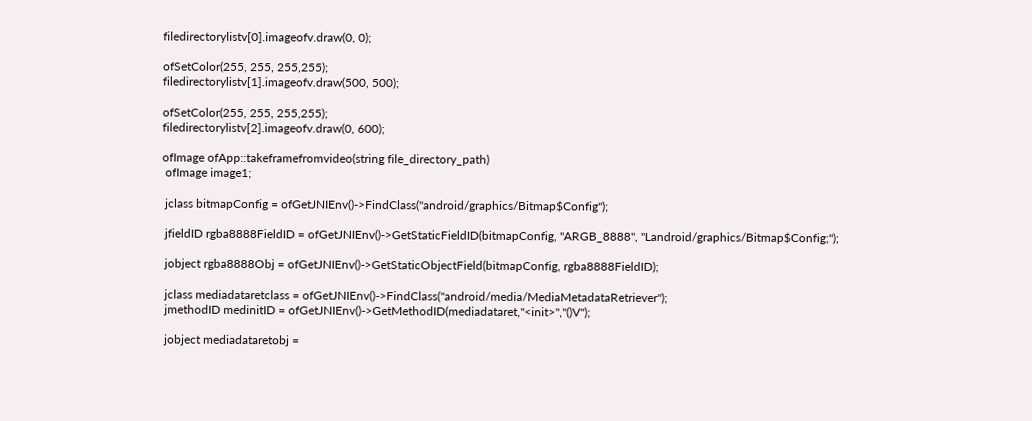filedirectorylistv[0].imageofv.draw(0, 0);

ofSetColor(255, 255, 255,255);
filedirectorylistv[1].imageofv.draw(500, 500);

ofSetColor(255, 255, 255,255);
filedirectorylistv[2].imageofv.draw(0, 600);

ofImage ofApp::takeframefromvideo(string file_directory_path)
 ofImage image1;

 jclass bitmapConfig = ofGetJNIEnv()->FindClass("android/graphics/Bitmap$Config");

 jfieldID rgba8888FieldID = ofGetJNIEnv()->GetStaticFieldID(bitmapConfig, "ARGB_8888", "Landroid/graphics/Bitmap$Config;");

 jobject rgba8888Obj = ofGetJNIEnv()->GetStaticObjectField(bitmapConfig, rgba8888FieldID);

 jclass mediadataretclass = ofGetJNIEnv()->FindClass("android/media/MediaMetadataRetriever");
 jmethodID medinitID = ofGetJNIEnv()->GetMethodID(mediadataret,"<init>","()V");

 jobject mediadataretobj =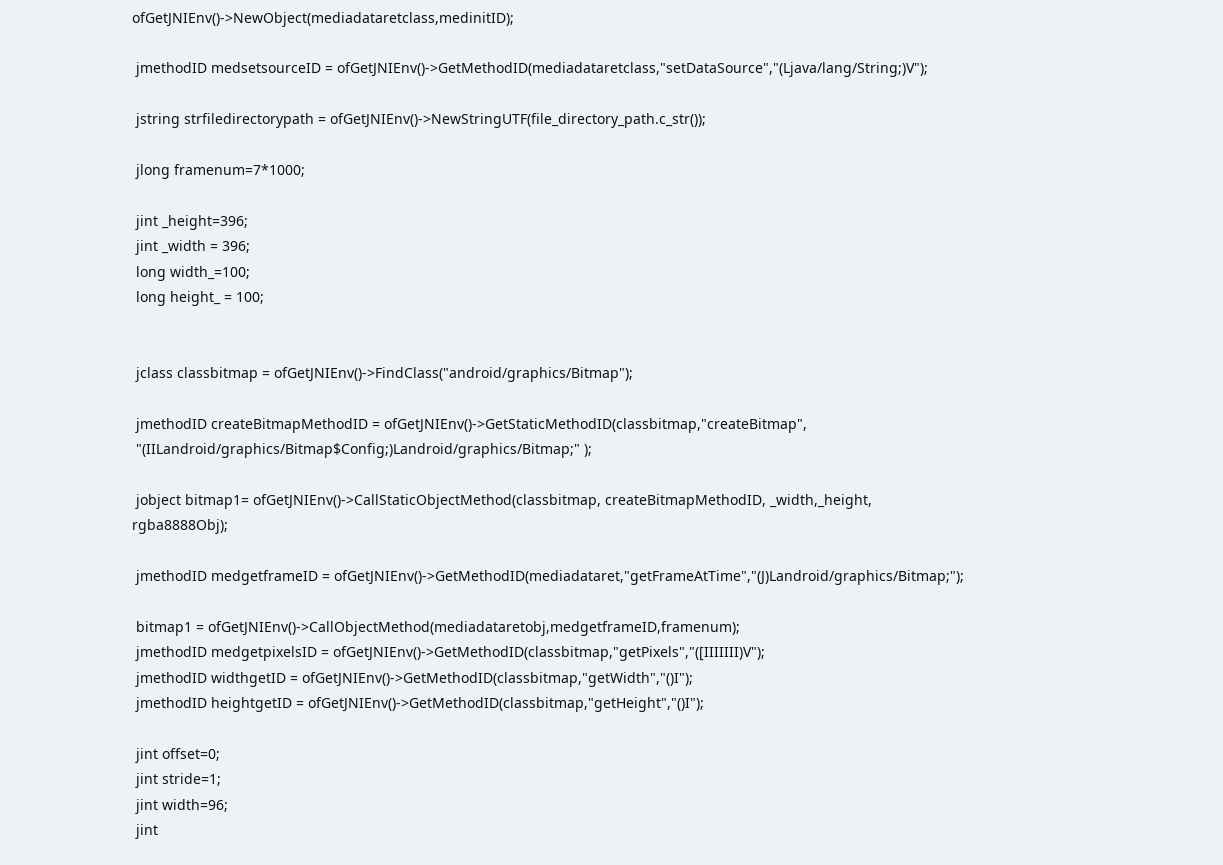ofGetJNIEnv()->NewObject(mediadataretclass,medinitID);

 jmethodID medsetsourceID = ofGetJNIEnv()->GetMethodID(mediadataretclass,"setDataSource","(Ljava/lang/String;)V");

 jstring strfiledirectorypath = ofGetJNIEnv()->NewStringUTF(file_directory_path.c_str());

 jlong framenum=7*1000;

 jint _height=396;
 jint _width = 396;
 long width_=100;
 long height_ = 100;


 jclass classbitmap = ofGetJNIEnv()->FindClass("android/graphics/Bitmap");

 jmethodID createBitmapMethodID = ofGetJNIEnv()->GetStaticMethodID(classbitmap,"createBitmap",
 "(IILandroid/graphics/Bitmap$Config;)Landroid/graphics/Bitmap;" );

 jobject bitmap1= ofGetJNIEnv()->CallStaticObjectMethod(classbitmap, createBitmapMethodID, _width,_height,  rgba8888Obj);

 jmethodID medgetframeID = ofGetJNIEnv()->GetMethodID(mediadataret,"getFrameAtTime","(J)Landroid/graphics/Bitmap;");

 bitmap1 = ofGetJNIEnv()->CallObjectMethod(mediadataretobj,medgetframeID,framenum);
 jmethodID medgetpixelsID = ofGetJNIEnv()->GetMethodID(classbitmap,"getPixels","([IIIIIII)V");
 jmethodID widthgetID = ofGetJNIEnv()->GetMethodID(classbitmap,"getWidth","()I");
 jmethodID heightgetID = ofGetJNIEnv()->GetMethodID(classbitmap,"getHeight","()I");

 jint offset=0;
 jint stride=1;
 jint width=96;
 jint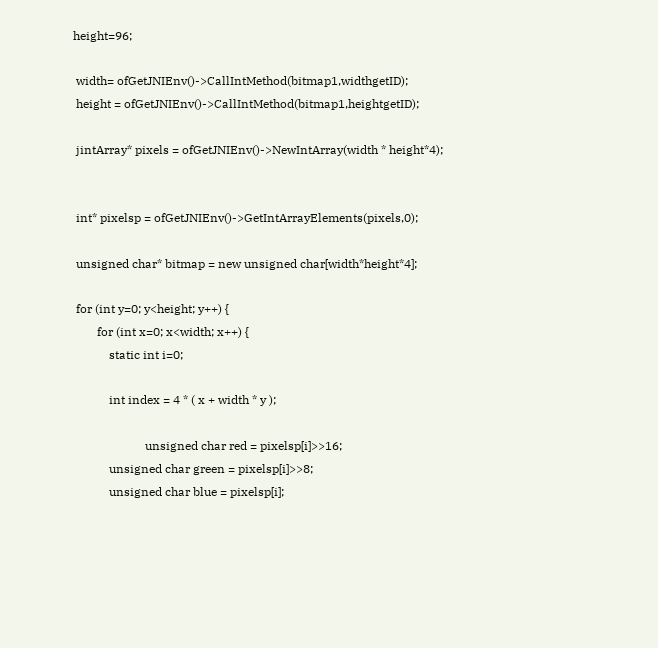height=96;

 width= ofGetJNIEnv()->CallIntMethod(bitmap1,widthgetID);
 height = ofGetJNIEnv()->CallIntMethod(bitmap1,heightgetID);

 jintArray* pixels = ofGetJNIEnv()->NewIntArray(width * height*4);


 int* pixelsp = ofGetJNIEnv()->GetIntArrayElements(pixels,0);

 unsigned char* bitmap = new unsigned char[width*height*4];

 for (int y=0; y<height; y++) {
        for (int x=0; x<width; x++) {
            static int i=0;

            int index = 4 * ( x + width * y );

                        unsigned char red = pixelsp[i]>>16;
            unsigned char green = pixelsp[i]>>8;
            unsigned char blue = pixelsp[i];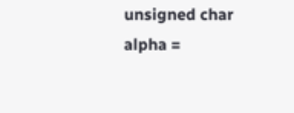unsigned char alpha =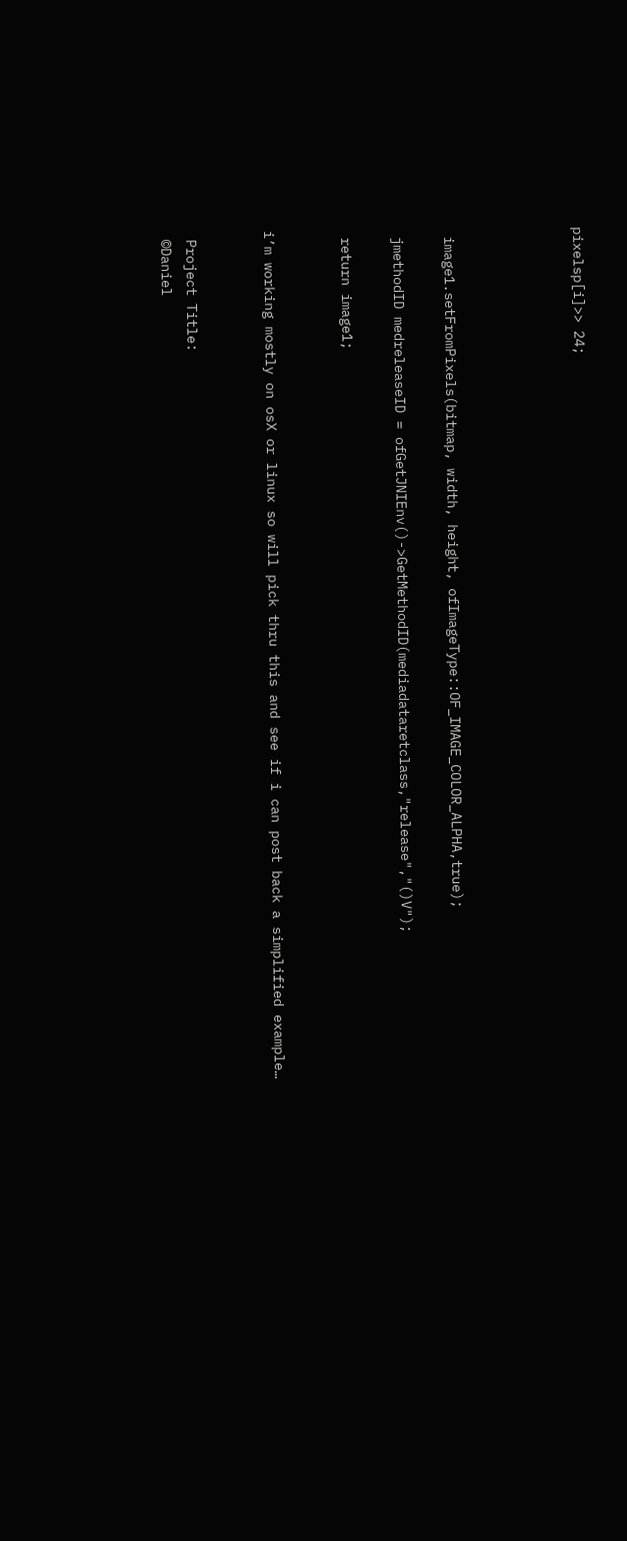pixelsp[i]>> 24;




 image1.setFromPixels(bitmap, width, height, ofImageType::OF_IMAGE_COLOR_ALPHA,true);

 jmethodID medreleaseID = ofGetJNIEnv()->GetMethodID(mediadataretclass,"release","()V");

 return image1;


i’m working mostly on osX or linux so will pick thru this and see if i can post back a simplified example…


 Project Title:
 ©Daniel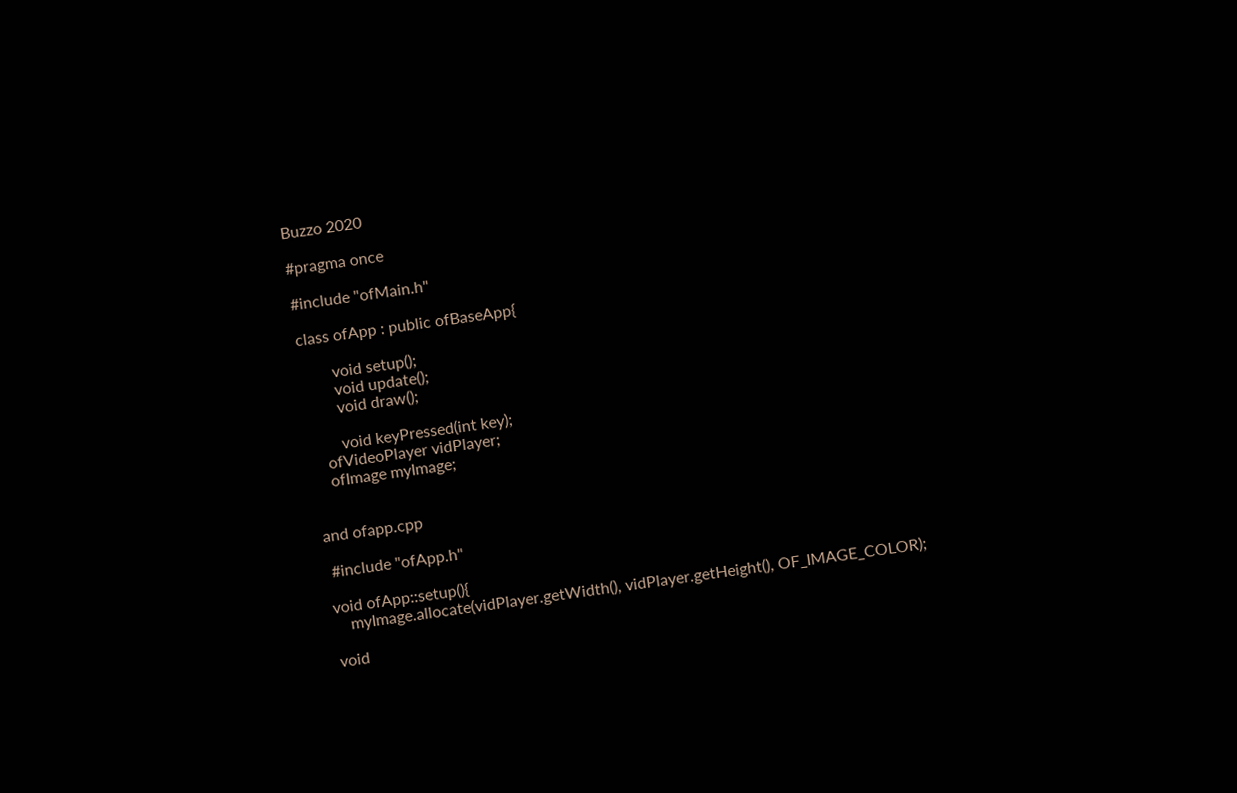Buzzo 2020

#pragma once

#include "ofMain.h"

class ofApp : public ofBaseApp{

        void setup();
        void update();
        void draw();

        void keyPressed(int key);
    ofVideoPlayer vidPlayer;
    ofImage myImage;


and ofapp.cpp

 #include "ofApp.h"

void ofApp::setup(){
    myImage.allocate(vidPlayer.getWidth(), vidPlayer.getHeight(), OF_IMAGE_COLOR);

void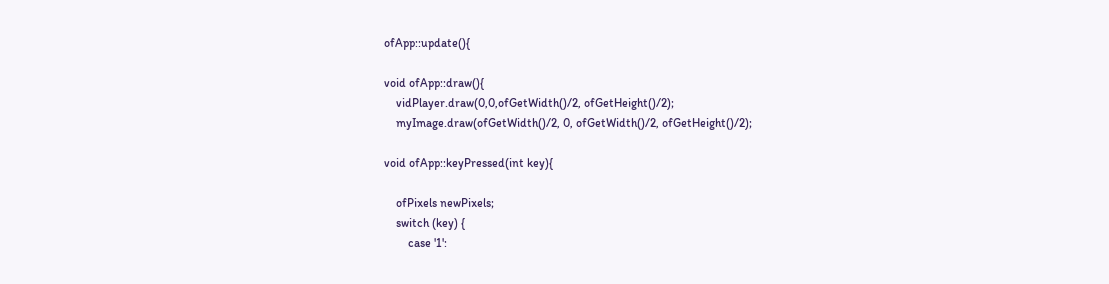ofApp::update(){

void ofApp::draw(){
    vidPlayer.draw(0,0,ofGetWidth()/2, ofGetHeight()/2);
    myImage.draw(ofGetWidth()/2, 0, ofGetWidth()/2, ofGetHeight()/2);

void ofApp::keyPressed(int key){

    ofPixels newPixels;
    switch (key) {
        case '1':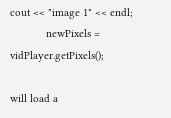cout << "image 1" << endl;
            newPixels = vidPlayer.getPixels();

will load a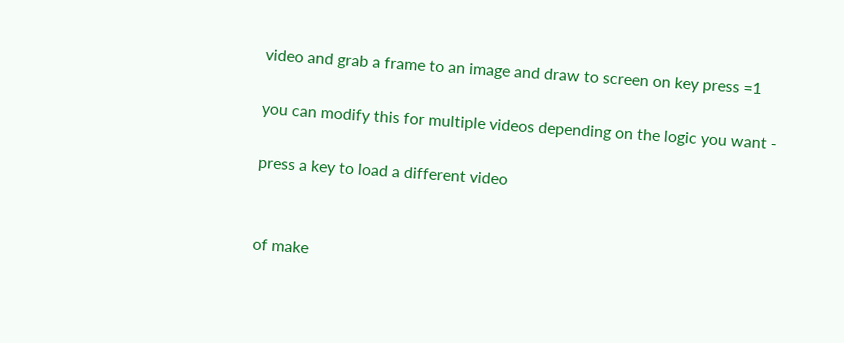video and grab a frame to an image and draw to screen on key press =1

you can modify this for multiple videos depending on the logic you want -

press a key to load a different video


of make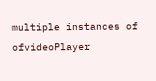multiple instances of ofvideoPlayer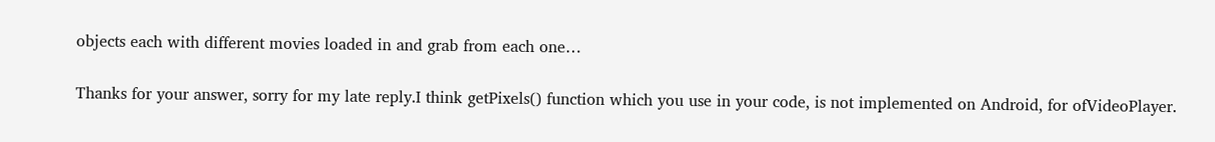objects each with different movies loaded in and grab from each one…

Thanks for your answer, sorry for my late reply.I think getPixels() function which you use in your code, is not implemented on Android, for ofVideoPlayer.